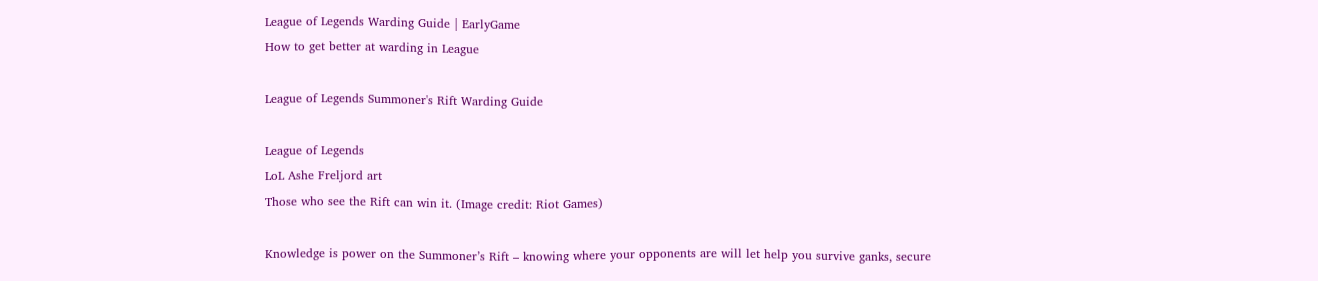League of Legends Warding Guide | EarlyGame
How to get better at warding in League

League of Legends Summoner's Rift Warding Guide

League of Legends
LoL Ashe Freljord art
Those who see the Rift can win it. (Image credit: Riot Games)

Knowledge is power on the Summoner’s Rift – knowing where your opponents are will let help you survive ganks, secure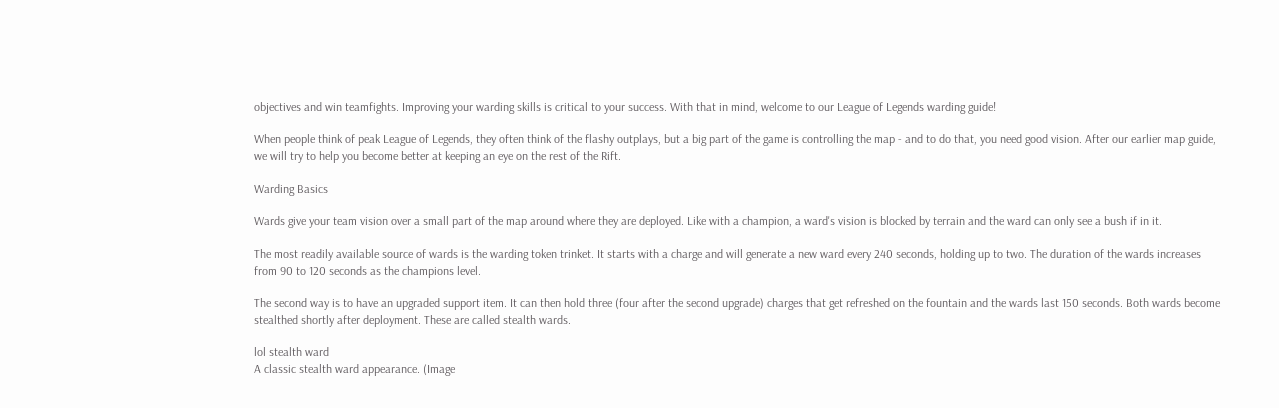objectives and win teamfights. Improving your warding skills is critical to your success. With that in mind, welcome to our League of Legends warding guide!

When people think of peak League of Legends, they often think of the flashy outplays, but a big part of the game is controlling the map - and to do that, you need good vision. After our earlier map guide, we will try to help you become better at keeping an eye on the rest of the Rift.

Warding Basics

Wards give your team vision over a small part of the map around where they are deployed. Like with a champion, a ward's vision is blocked by terrain and the ward can only see a bush if in it.

The most readily available source of wards is the warding token trinket. It starts with a charge and will generate a new ward every 240 seconds, holding up to two. The duration of the wards increases from 90 to 120 seconds as the champions level.

The second way is to have an upgraded support item. It can then hold three (four after the second upgrade) charges that get refreshed on the fountain and the wards last 150 seconds. Both wards become stealthed shortly after deployment. These are called stealth wards.

lol stealth ward
A classic stealth ward appearance. (Image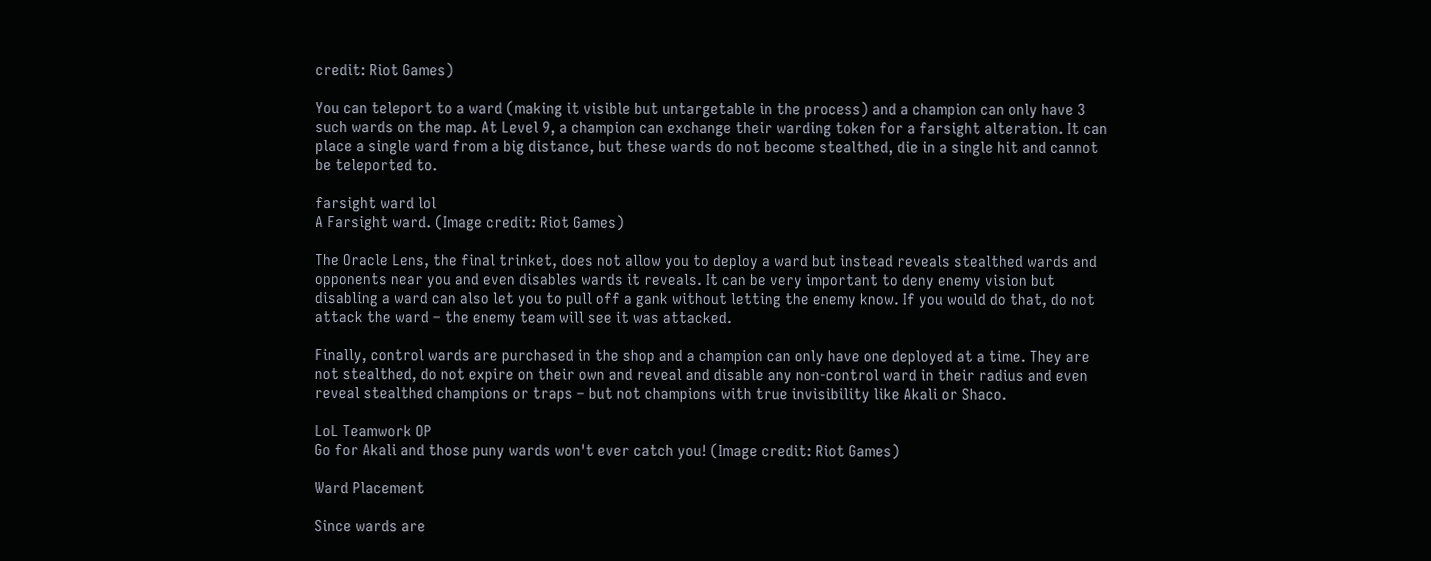credit: Riot Games)

You can teleport to a ward (making it visible but untargetable in the process) and a champion can only have 3 such wards on the map. At Level 9, a champion can exchange their warding token for a farsight alteration. It can place a single ward from a big distance, but these wards do not become stealthed, die in a single hit and cannot be teleported to.

farsight ward lol
A Farsight ward. (Image credit: Riot Games)

The Oracle Lens, the final trinket, does not allow you to deploy a ward but instead reveals stealthed wards and opponents near you and even disables wards it reveals. It can be very important to deny enemy vision but disabling a ward can also let you to pull off a gank without letting the enemy know. If you would do that, do not attack the ward – the enemy team will see it was attacked.

Finally, control wards are purchased in the shop and a champion can only have one deployed at a time. They are not stealthed, do not expire on their own and reveal and disable any non-control ward in their radius and even reveal stealthed champions or traps – but not champions with true invisibility like Akali or Shaco.

LoL Teamwork OP
Go for Akali and those puny wards won't ever catch you! (Image credit: Riot Games)

Ward Placement

Since wards are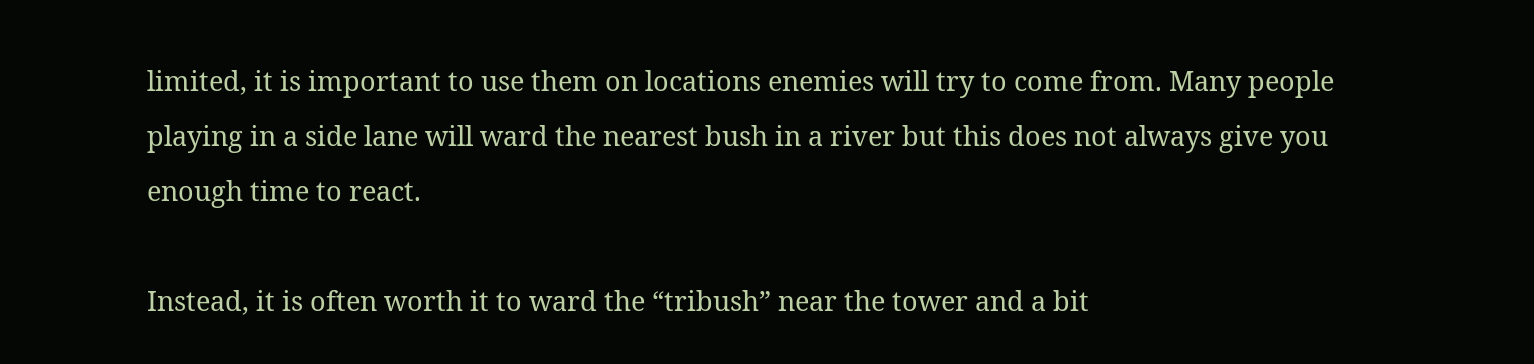limited, it is important to use them on locations enemies will try to come from. Many people playing in a side lane will ward the nearest bush in a river but this does not always give you enough time to react.

Instead, it is often worth it to ward the “tribush” near the tower and a bit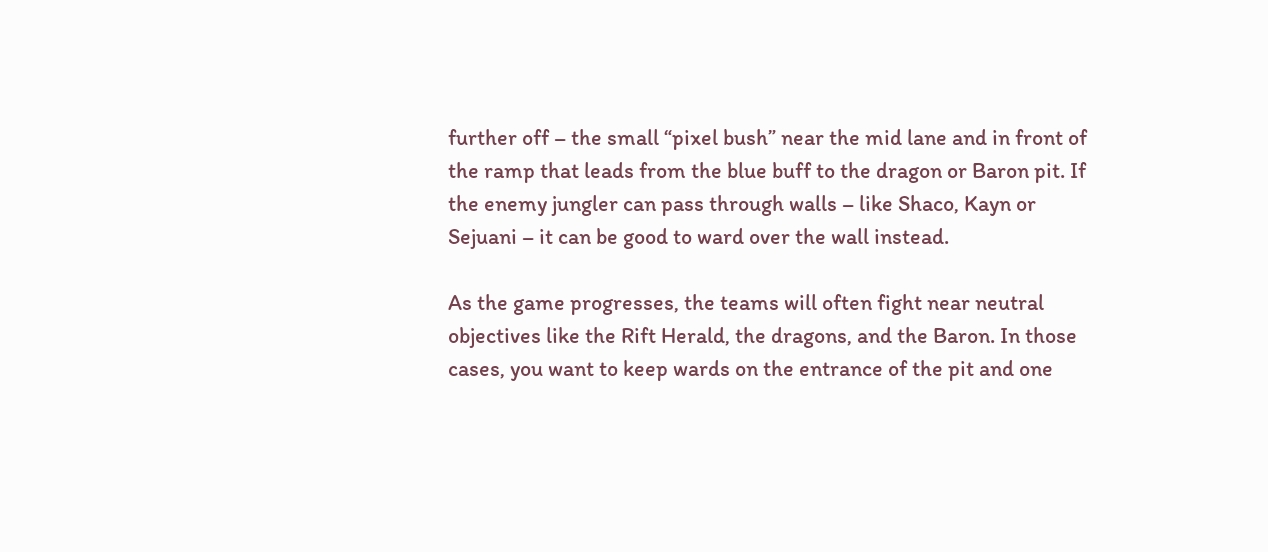further off – the small “pixel bush” near the mid lane and in front of the ramp that leads from the blue buff to the dragon or Baron pit. If the enemy jungler can pass through walls – like Shaco, Kayn or Sejuani – it can be good to ward over the wall instead.

As the game progresses, the teams will often fight near neutral objectives like the Rift Herald, the dragons, and the Baron. In those cases, you want to keep wards on the entrance of the pit and one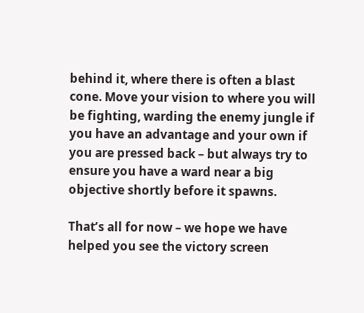behind it, where there is often a blast cone. Move your vision to where you will be fighting, warding the enemy jungle if you have an advantage and your own if you are pressed back – but always try to ensure you have a ward near a big objective shortly before it spawns.

That’s all for now – we hope we have helped you see the victory screen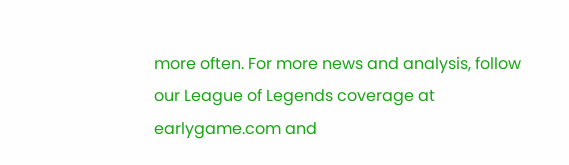more often. For more news and analysis, follow our League of Legends coverage at earlygame.com and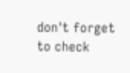don't forget to check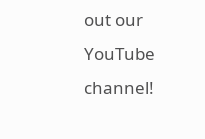out our YouTube channel!